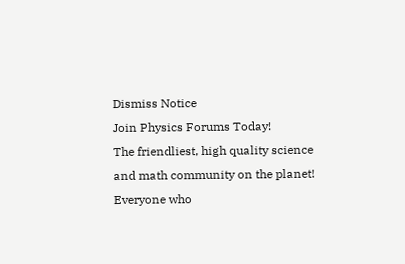Dismiss Notice
Join Physics Forums Today!
The friendliest, high quality science and math community on the planet! Everyone who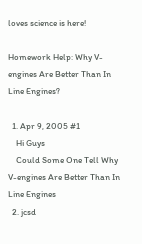loves science is here!

Homework Help: Why V-engines Are Better Than In Line Engines?

  1. Apr 9, 2005 #1
    Hi Guys
    Could Some One Tell Why V-engines Are Better Than In Line Engines
  2. jcsd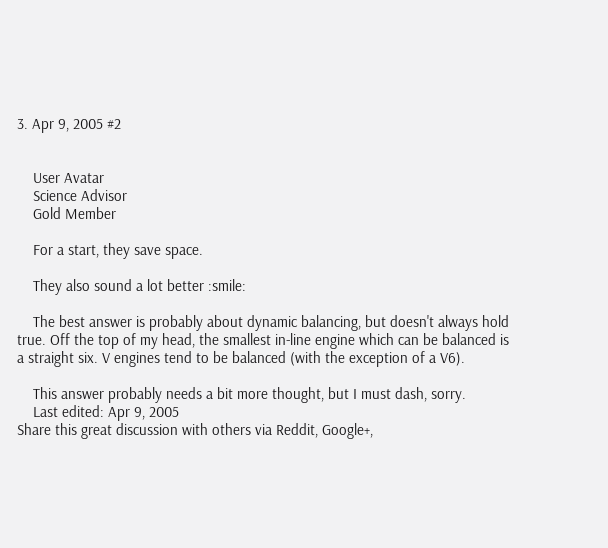3. Apr 9, 2005 #2


    User Avatar
    Science Advisor
    Gold Member

    For a start, they save space.

    They also sound a lot better :smile:

    The best answer is probably about dynamic balancing, but doesn't always hold true. Off the top of my head, the smallest in-line engine which can be balanced is a straight six. V engines tend to be balanced (with the exception of a V6).

    This answer probably needs a bit more thought, but I must dash, sorry.
    Last edited: Apr 9, 2005
Share this great discussion with others via Reddit, Google+,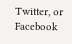Twitter, or Facebook